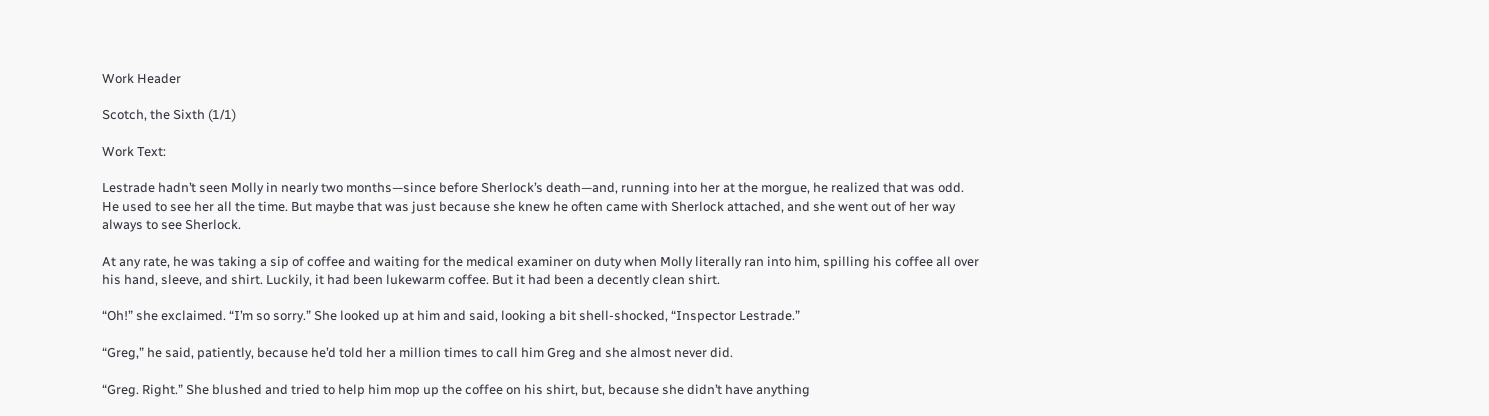Work Header

Scotch, the Sixth (1/1)

Work Text:

Lestrade hadn’t seen Molly in nearly two months—since before Sherlock’s death—and, running into her at the morgue, he realized that was odd. He used to see her all the time. But maybe that was just because she knew he often came with Sherlock attached, and she went out of her way always to see Sherlock.

At any rate, he was taking a sip of coffee and waiting for the medical examiner on duty when Molly literally ran into him, spilling his coffee all over his hand, sleeve, and shirt. Luckily, it had been lukewarm coffee. But it had been a decently clean shirt.

“Oh!” she exclaimed. “I’m so sorry.” She looked up at him and said, looking a bit shell-shocked, “Inspector Lestrade.”

“Greg,” he said, patiently, because he’d told her a million times to call him Greg and she almost never did.

“Greg. Right.” She blushed and tried to help him mop up the coffee on his shirt, but, because she didn’t have anything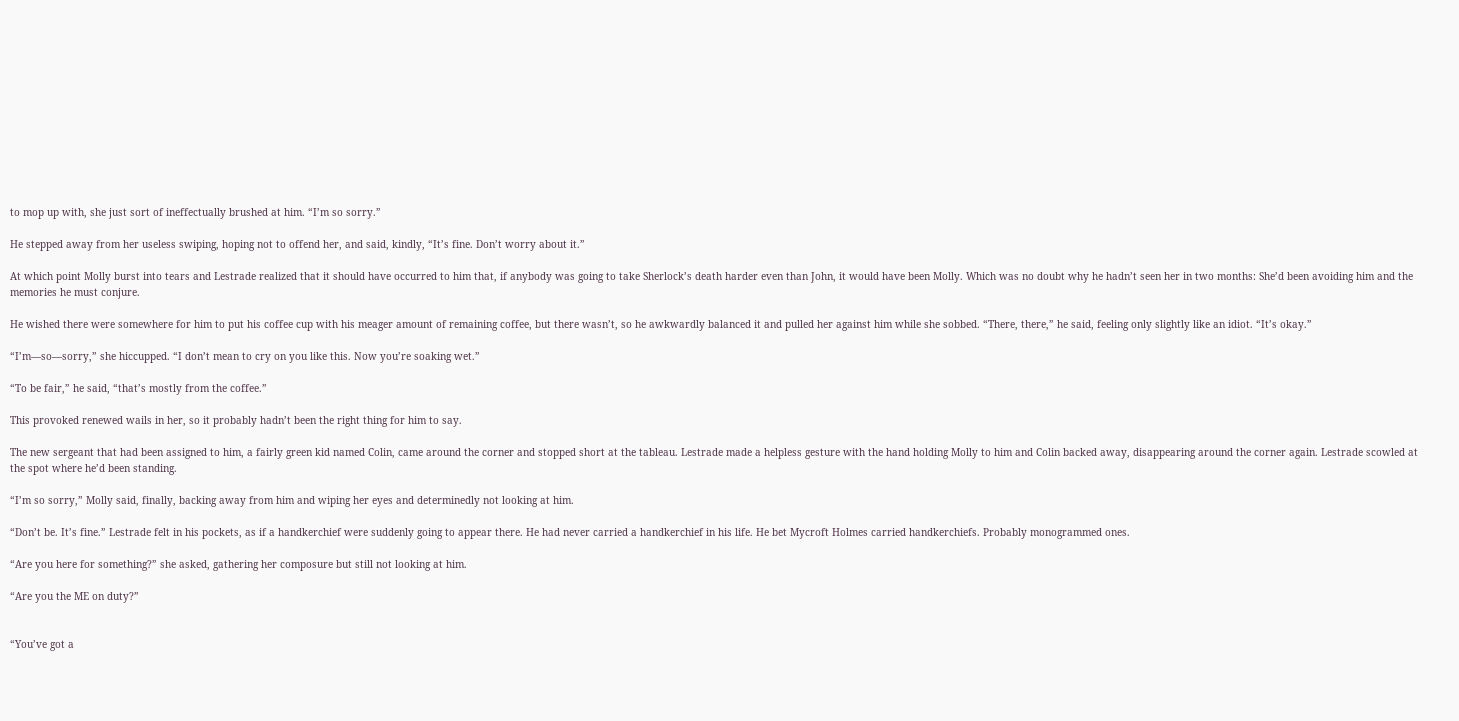to mop up with, she just sort of ineffectually brushed at him. “I’m so sorry.”

He stepped away from her useless swiping, hoping not to offend her, and said, kindly, “It’s fine. Don’t worry about it.”

At which point Molly burst into tears and Lestrade realized that it should have occurred to him that, if anybody was going to take Sherlock’s death harder even than John, it would have been Molly. Which was no doubt why he hadn’t seen her in two months: She’d been avoiding him and the memories he must conjure.

He wished there were somewhere for him to put his coffee cup with his meager amount of remaining coffee, but there wasn’t, so he awkwardly balanced it and pulled her against him while she sobbed. “There, there,” he said, feeling only slightly like an idiot. “It’s okay.”

“I’m—so—sorry,” she hiccupped. “I don’t mean to cry on you like this. Now you’re soaking wet.”

“To be fair,” he said, “that’s mostly from the coffee.”

This provoked renewed wails in her, so it probably hadn’t been the right thing for him to say.

The new sergeant that had been assigned to him, a fairly green kid named Colin, came around the corner and stopped short at the tableau. Lestrade made a helpless gesture with the hand holding Molly to him and Colin backed away, disappearing around the corner again. Lestrade scowled at the spot where he’d been standing.

“I’m so sorry,” Molly said, finally, backing away from him and wiping her eyes and determinedly not looking at him.

“Don’t be. It’s fine.” Lestrade felt in his pockets, as if a handkerchief were suddenly going to appear there. He had never carried a handkerchief in his life. He bet Mycroft Holmes carried handkerchiefs. Probably monogrammed ones.

“Are you here for something?” she asked, gathering her composure but still not looking at him.

“Are you the ME on duty?”


“You’ve got a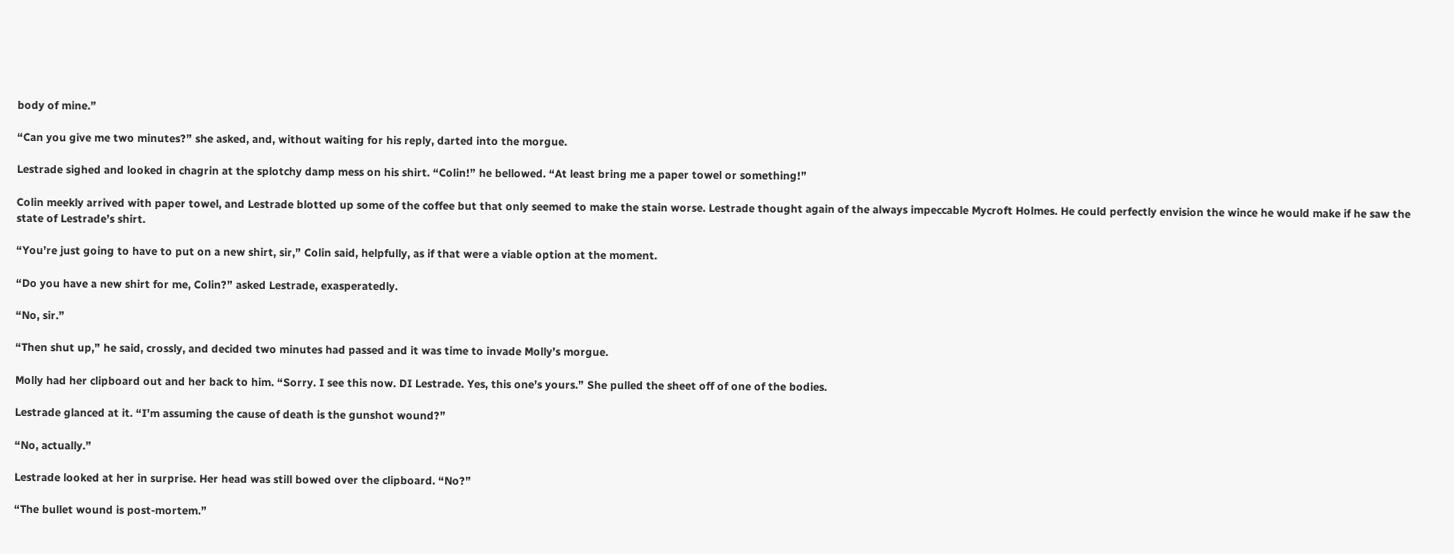body of mine.”

“Can you give me two minutes?” she asked, and, without waiting for his reply, darted into the morgue.

Lestrade sighed and looked in chagrin at the splotchy damp mess on his shirt. “Colin!” he bellowed. “At least bring me a paper towel or something!”

Colin meekly arrived with paper towel, and Lestrade blotted up some of the coffee but that only seemed to make the stain worse. Lestrade thought again of the always impeccable Mycroft Holmes. He could perfectly envision the wince he would make if he saw the state of Lestrade’s shirt.

“You’re just going to have to put on a new shirt, sir,” Colin said, helpfully, as if that were a viable option at the moment.

“Do you have a new shirt for me, Colin?” asked Lestrade, exasperatedly.

“No, sir.”

“Then shut up,” he said, crossly, and decided two minutes had passed and it was time to invade Molly’s morgue.

Molly had her clipboard out and her back to him. “Sorry. I see this now. DI Lestrade. Yes, this one’s yours.” She pulled the sheet off of one of the bodies.

Lestrade glanced at it. “I’m assuming the cause of death is the gunshot wound?”

“No, actually.”

Lestrade looked at her in surprise. Her head was still bowed over the clipboard. “No?”

“The bullet wound is post-mortem.”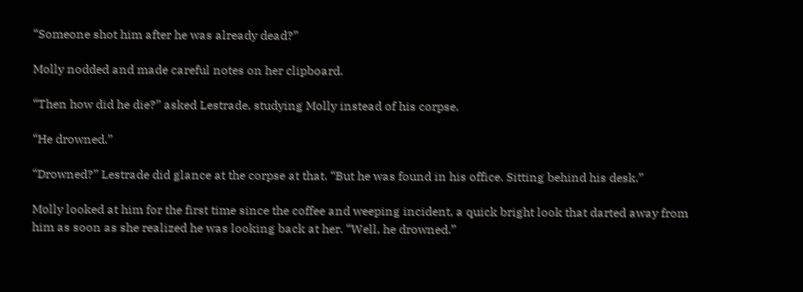“Someone shot him after he was already dead?”

Molly nodded and made careful notes on her clipboard.

“Then how did he die?” asked Lestrade, studying Molly instead of his corpse.

“He drowned.”

“Drowned?” Lestrade did glance at the corpse at that. “But he was found in his office. Sitting behind his desk.”

Molly looked at him for the first time since the coffee and weeping incident, a quick bright look that darted away from him as soon as she realized he was looking back at her. “Well, he drowned.”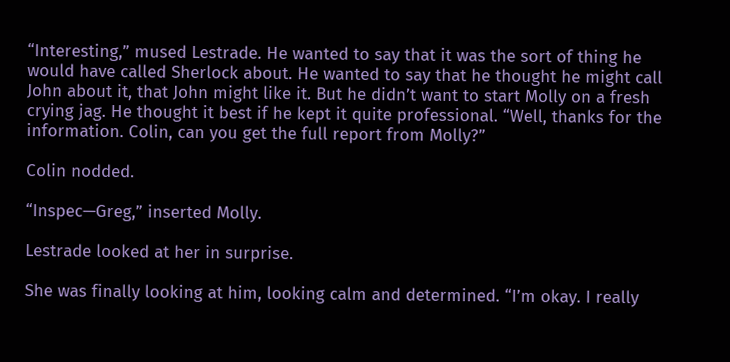“Interesting,” mused Lestrade. He wanted to say that it was the sort of thing he would have called Sherlock about. He wanted to say that he thought he might call John about it, that John might like it. But he didn’t want to start Molly on a fresh crying jag. He thought it best if he kept it quite professional. “Well, thanks for the information. Colin, can you get the full report from Molly?”

Colin nodded.

“Inspec—Greg,” inserted Molly.

Lestrade looked at her in surprise.

She was finally looking at him, looking calm and determined. “I’m okay. I really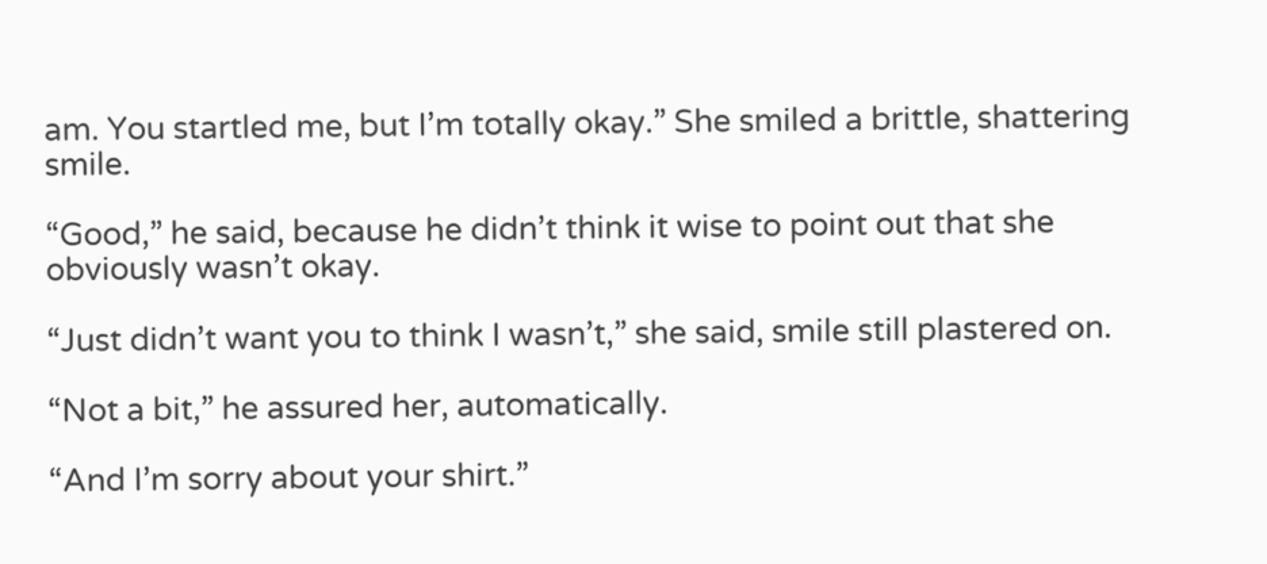am. You startled me, but I’m totally okay.” She smiled a brittle, shattering smile.

“Good,” he said, because he didn’t think it wise to point out that she obviously wasn’t okay.

“Just didn’t want you to think I wasn’t,” she said, smile still plastered on.

“Not a bit,” he assured her, automatically.

“And I’m sorry about your shirt.”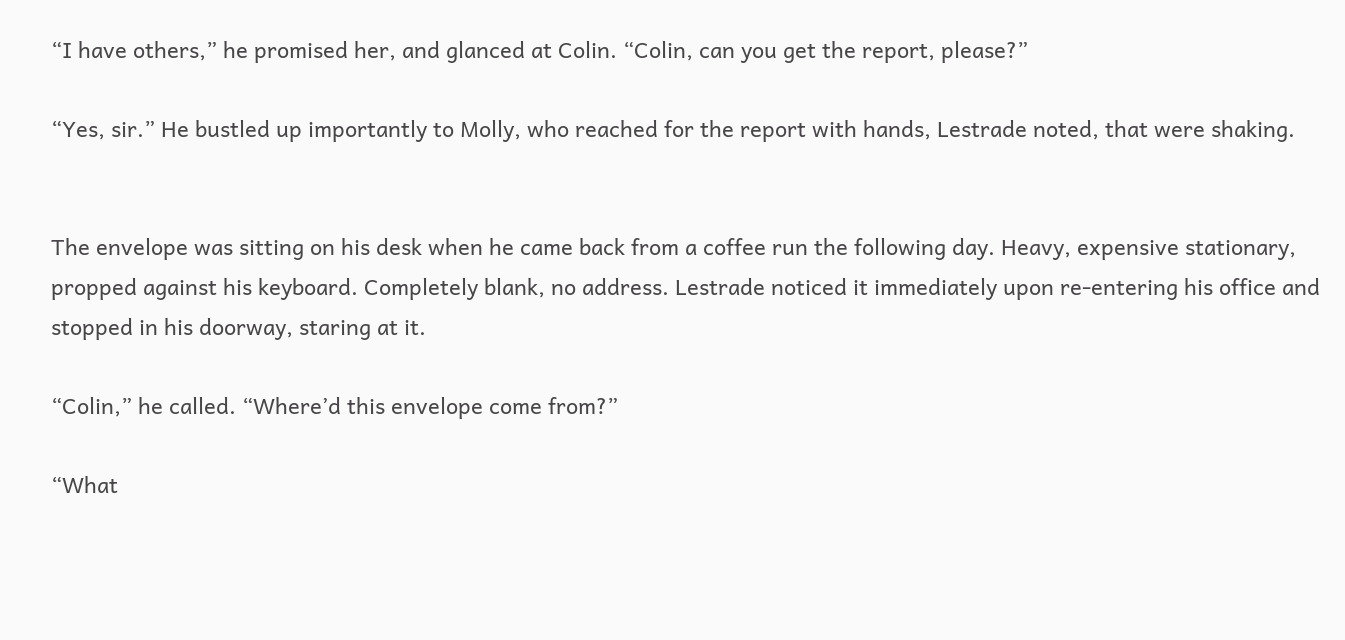“I have others,” he promised her, and glanced at Colin. “Colin, can you get the report, please?”

“Yes, sir.” He bustled up importantly to Molly, who reached for the report with hands, Lestrade noted, that were shaking.


The envelope was sitting on his desk when he came back from a coffee run the following day. Heavy, expensive stationary, propped against his keyboard. Completely blank, no address. Lestrade noticed it immediately upon re-entering his office and stopped in his doorway, staring at it.

“Colin,” he called. “Where’d this envelope come from?”

“What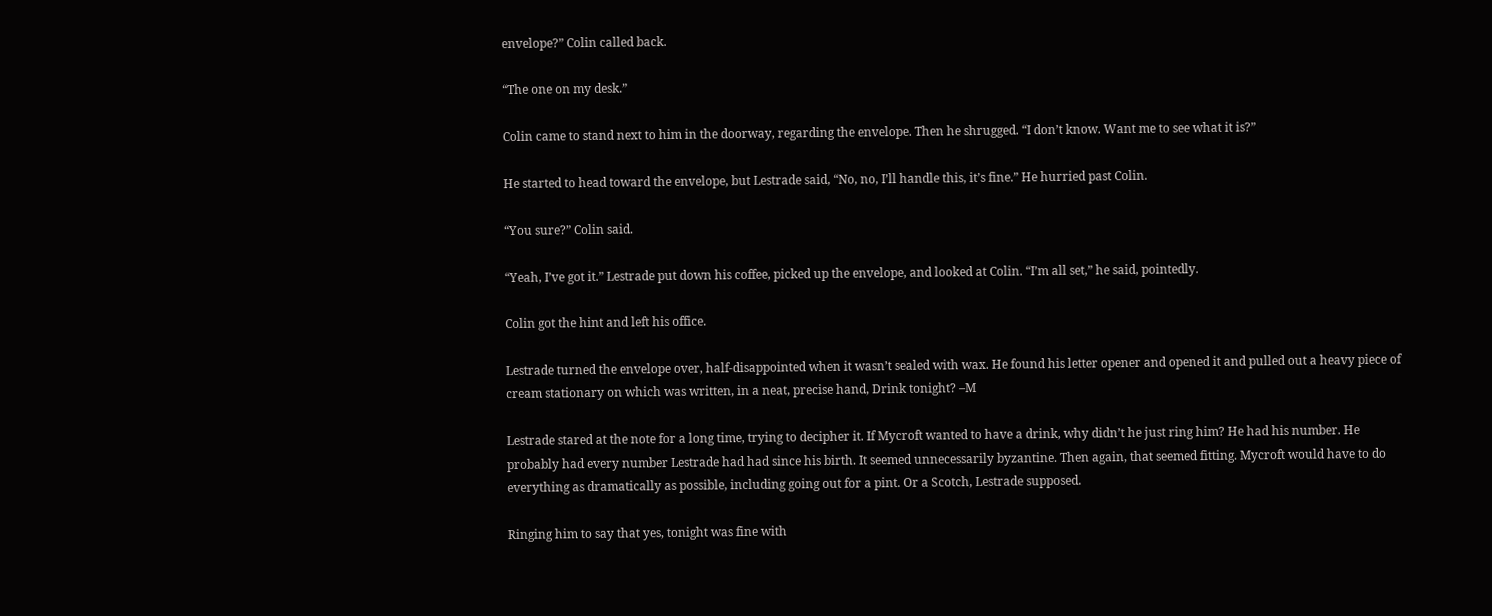envelope?” Colin called back.

“The one on my desk.”

Colin came to stand next to him in the doorway, regarding the envelope. Then he shrugged. “I don’t know. Want me to see what it is?”

He started to head toward the envelope, but Lestrade said, “No, no, I’ll handle this, it’s fine.” He hurried past Colin.

“You sure?” Colin said.

“Yeah, I’ve got it.” Lestrade put down his coffee, picked up the envelope, and looked at Colin. “I’m all set,” he said, pointedly.

Colin got the hint and left his office.

Lestrade turned the envelope over, half-disappointed when it wasn’t sealed with wax. He found his letter opener and opened it and pulled out a heavy piece of cream stationary on which was written, in a neat, precise hand, Drink tonight? –M

Lestrade stared at the note for a long time, trying to decipher it. If Mycroft wanted to have a drink, why didn’t he just ring him? He had his number. He probably had every number Lestrade had had since his birth. It seemed unnecessarily byzantine. Then again, that seemed fitting. Mycroft would have to do everything as dramatically as possible, including going out for a pint. Or a Scotch, Lestrade supposed.

Ringing him to say that yes, tonight was fine with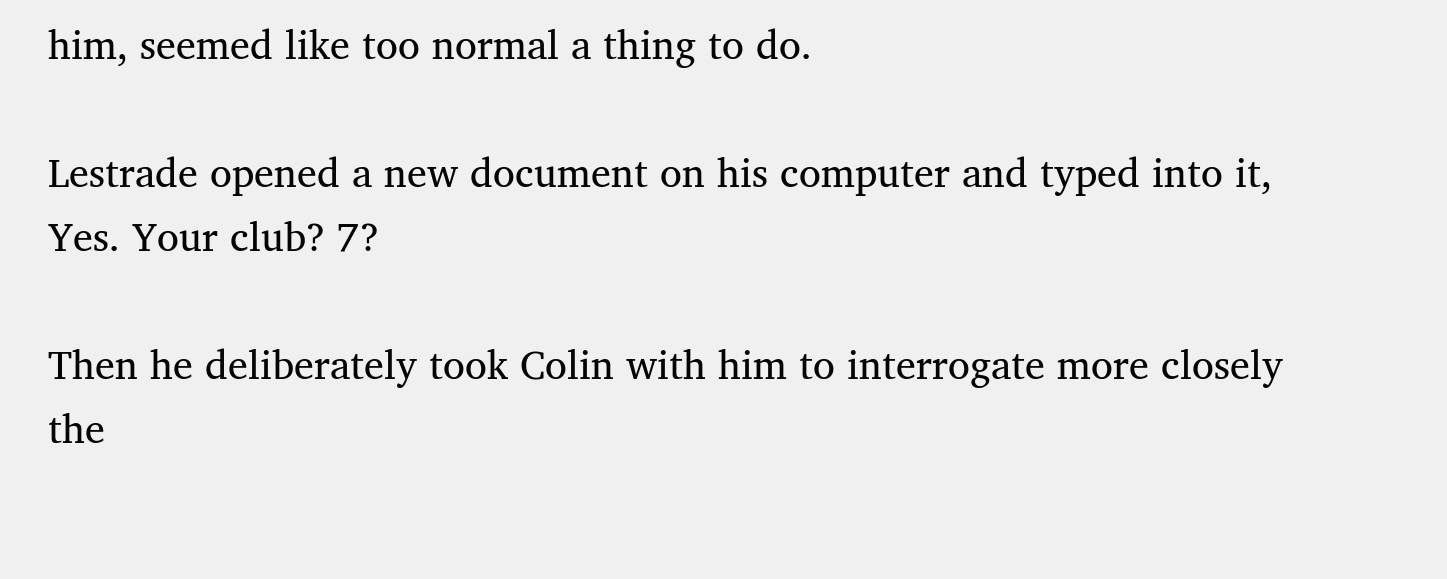him, seemed like too normal a thing to do.

Lestrade opened a new document on his computer and typed into it, Yes. Your club? 7?

Then he deliberately took Colin with him to interrogate more closely the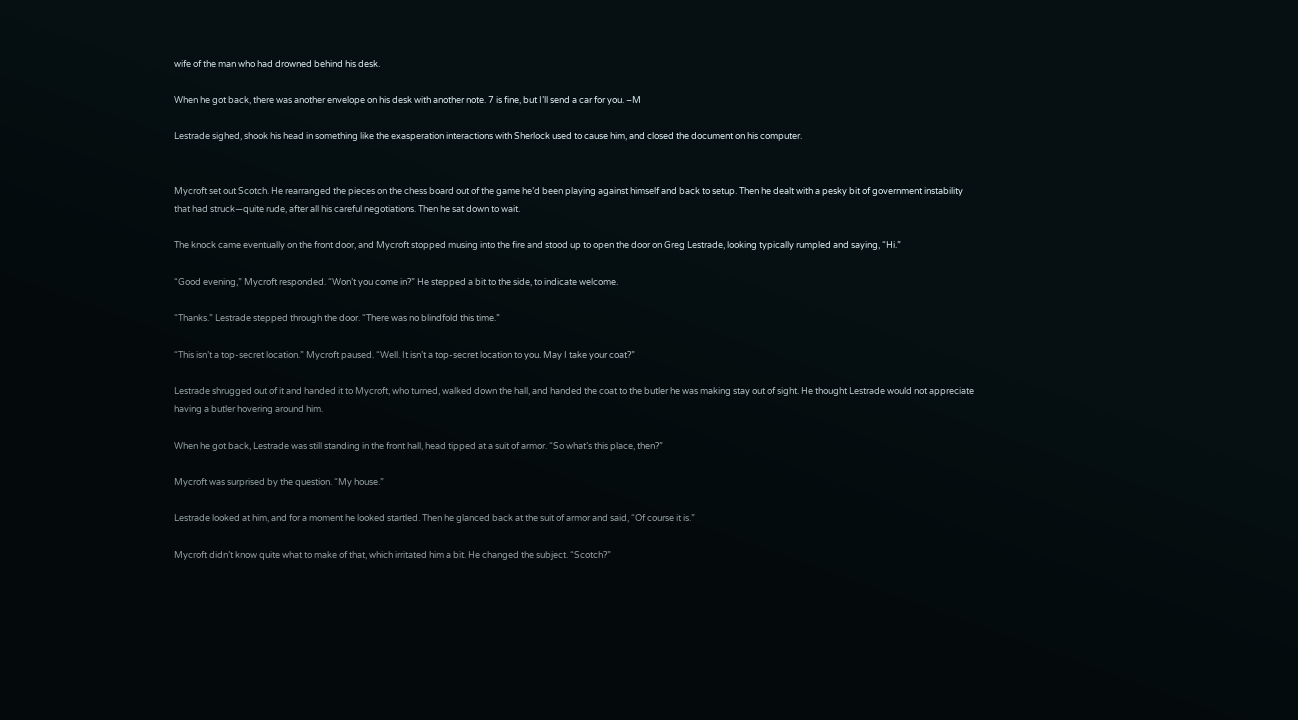wife of the man who had drowned behind his desk.

When he got back, there was another envelope on his desk with another note. 7 is fine, but I’ll send a car for you. –M

Lestrade sighed, shook his head in something like the exasperation interactions with Sherlock used to cause him, and closed the document on his computer.


Mycroft set out Scotch. He rearranged the pieces on the chess board out of the game he’d been playing against himself and back to setup. Then he dealt with a pesky bit of government instability that had struck—quite rude, after all his careful negotiations. Then he sat down to wait.

The knock came eventually on the front door, and Mycroft stopped musing into the fire and stood up to open the door on Greg Lestrade, looking typically rumpled and saying, “Hi.”

“Good evening,” Mycroft responded. “Won’t you come in?” He stepped a bit to the side, to indicate welcome.

“Thanks.” Lestrade stepped through the door. “There was no blindfold this time.”

“This isn’t a top-secret location.” Mycroft paused. “Well. It isn’t a top-secret location to you. May I take your coat?”

Lestrade shrugged out of it and handed it to Mycroft, who turned, walked down the hall, and handed the coat to the butler he was making stay out of sight. He thought Lestrade would not appreciate having a butler hovering around him.

When he got back, Lestrade was still standing in the front hall, head tipped at a suit of armor. “So what’s this place, then?”

Mycroft was surprised by the question. “My house.”

Lestrade looked at him, and for a moment he looked startled. Then he glanced back at the suit of armor and said, “Of course it is.”

Mycroft didn’t know quite what to make of that, which irritated him a bit. He changed the subject. “Scotch?”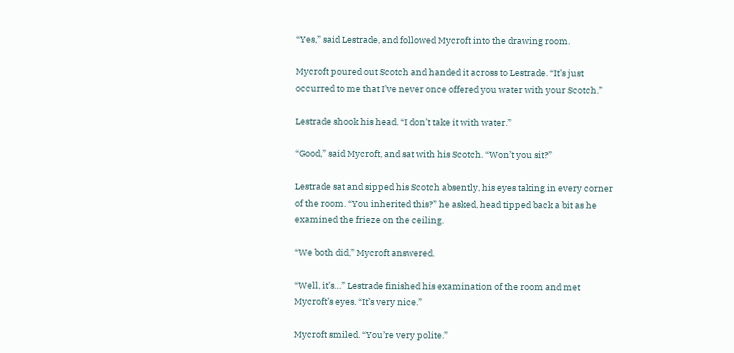“Yes,” said Lestrade, and followed Mycroft into the drawing room.

Mycroft poured out Scotch and handed it across to Lestrade. “It’s just occurred to me that I’ve never once offered you water with your Scotch.”

Lestrade shook his head. “I don’t take it with water.”

“Good,” said Mycroft, and sat with his Scotch. “Won’t you sit?”

Lestrade sat and sipped his Scotch absently, his eyes taking in every corner of the room. “You inherited this?” he asked, head tipped back a bit as he examined the frieze on the ceiling.

“We both did,” Mycroft answered.

“Well, it’s…” Lestrade finished his examination of the room and met Mycroft’s eyes. “It’s very nice.”

Mycroft smiled. “You’re very polite.”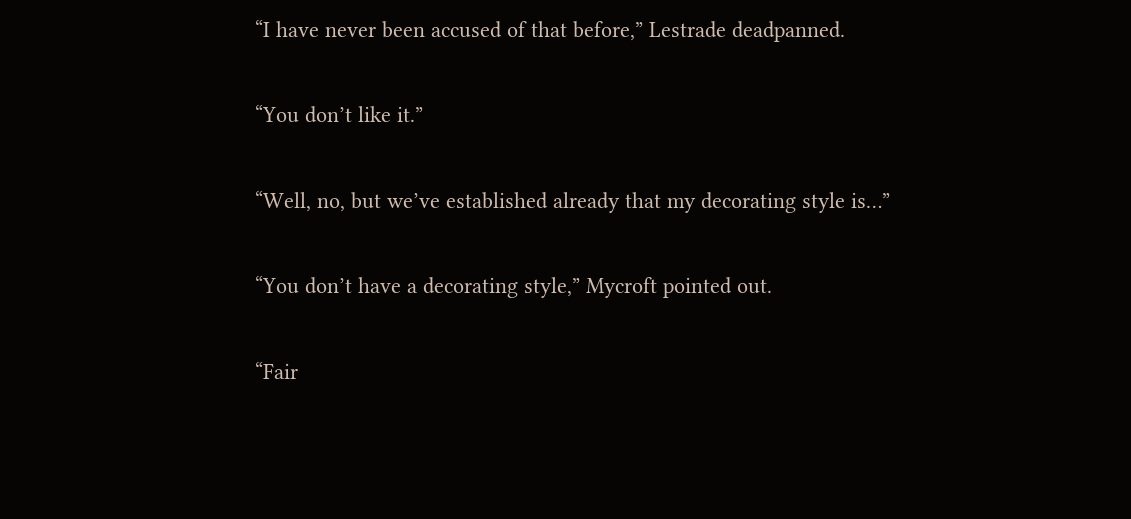“I have never been accused of that before,” Lestrade deadpanned.

“You don’t like it.”

“Well, no, but we’ve established already that my decorating style is…”

“You don’t have a decorating style,” Mycroft pointed out.

“Fair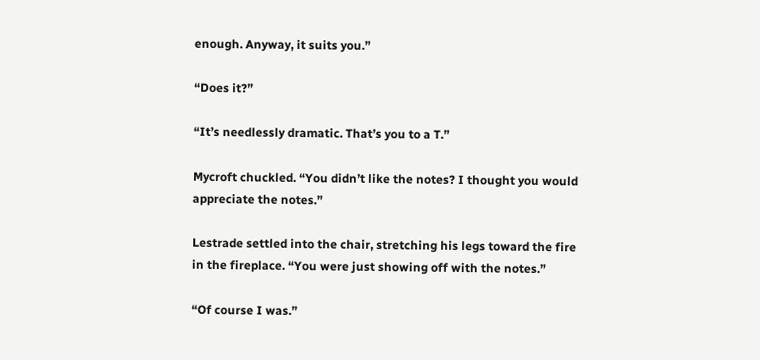enough. Anyway, it suits you.”

“Does it?”

“It’s needlessly dramatic. That’s you to a T.”

Mycroft chuckled. “You didn’t like the notes? I thought you would appreciate the notes.”

Lestrade settled into the chair, stretching his legs toward the fire in the fireplace. “You were just showing off with the notes.”

“Of course I was.”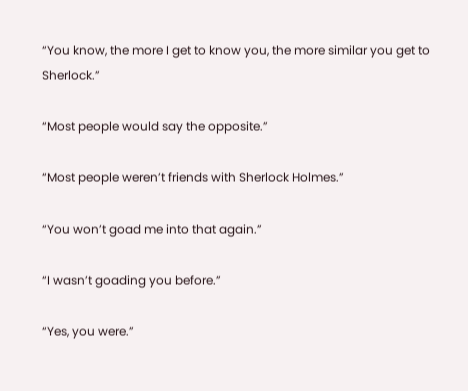“You know, the more I get to know you, the more similar you get to Sherlock.”

“Most people would say the opposite.”

“Most people weren’t friends with Sherlock Holmes.”

“You won’t goad me into that again.”

“I wasn’t goading you before.”

“Yes, you were.”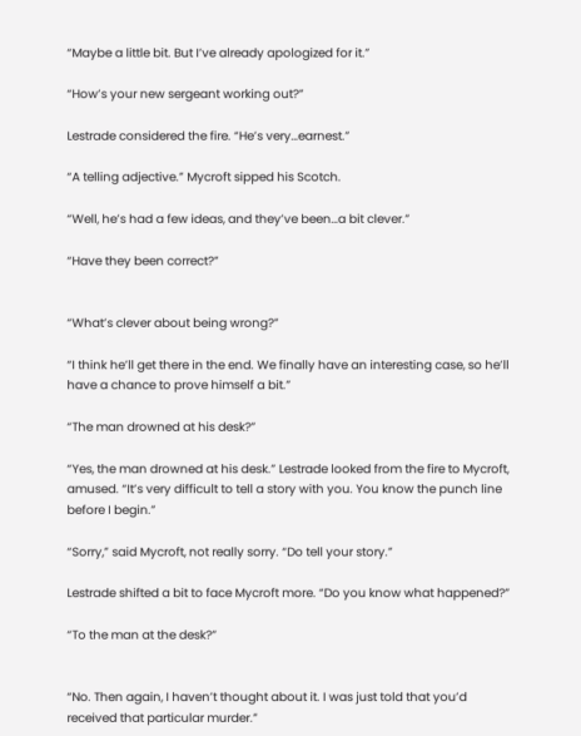“Maybe a little bit. But I’ve already apologized for it.”

“How’s your new sergeant working out?”

Lestrade considered the fire. “He’s very…earnest.”

“A telling adjective.” Mycroft sipped his Scotch.

“Well, he’s had a few ideas, and they’ve been…a bit clever.”

“Have they been correct?”


“What’s clever about being wrong?”

“I think he’ll get there in the end. We finally have an interesting case, so he’ll have a chance to prove himself a bit.”

“The man drowned at his desk?”

“Yes, the man drowned at his desk.” Lestrade looked from the fire to Mycroft, amused. “It’s very difficult to tell a story with you. You know the punch line before I begin.”

“Sorry,” said Mycroft, not really sorry. “Do tell your story.”

Lestrade shifted a bit to face Mycroft more. “Do you know what happened?”

“To the man at the desk?”


“No. Then again, I haven’t thought about it. I was just told that you’d received that particular murder.”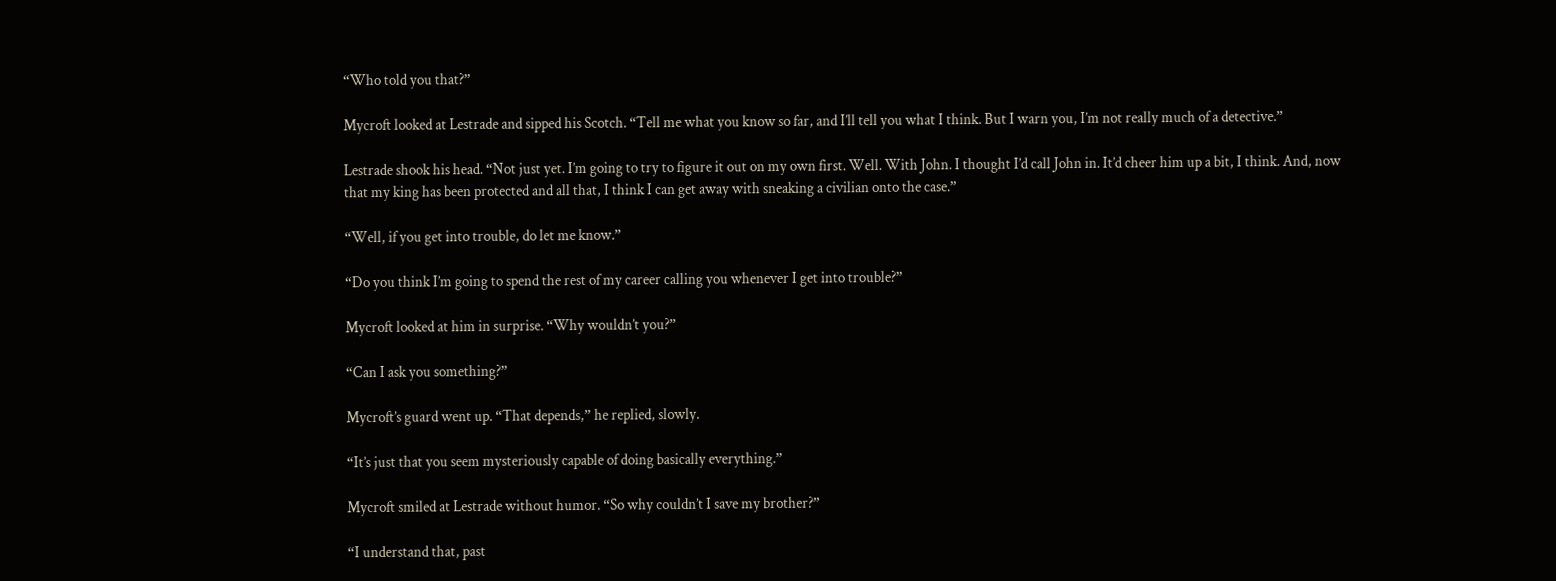“Who told you that?”

Mycroft looked at Lestrade and sipped his Scotch. “Tell me what you know so far, and I’ll tell you what I think. But I warn you, I’m not really much of a detective.”

Lestrade shook his head. “Not just yet. I’m going to try to figure it out on my own first. Well. With John. I thought I’d call John in. It’d cheer him up a bit, I think. And, now that my king has been protected and all that, I think I can get away with sneaking a civilian onto the case.”

“Well, if you get into trouble, do let me know.”

“Do you think I’m going to spend the rest of my career calling you whenever I get into trouble?”

Mycroft looked at him in surprise. “Why wouldn’t you?”

“Can I ask you something?”

Mycroft’s guard went up. “That depends,” he replied, slowly.

“It’s just that you seem mysteriously capable of doing basically everything.”

Mycroft smiled at Lestrade without humor. “So why couldn’t I save my brother?”

“I understand that, past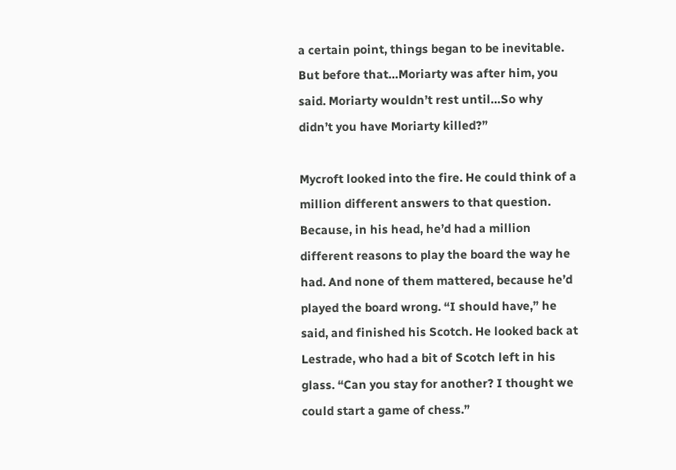a certain point, things began to be inevitable. But before that…Moriarty was after him, you said. Moriarty wouldn’t rest until…So why didn’t you have Moriarty killed?”

Mycroft looked into the fire. He could think of a million different answers to that question. Because, in his head, he’d had a million different reasons to play the board the way he had. And none of them mattered, because he’d played the board wrong. “I should have,” he said, and finished his Scotch. He looked back at Lestrade, who had a bit of Scotch left in his glass. “Can you stay for another? I thought we could start a game of chess.”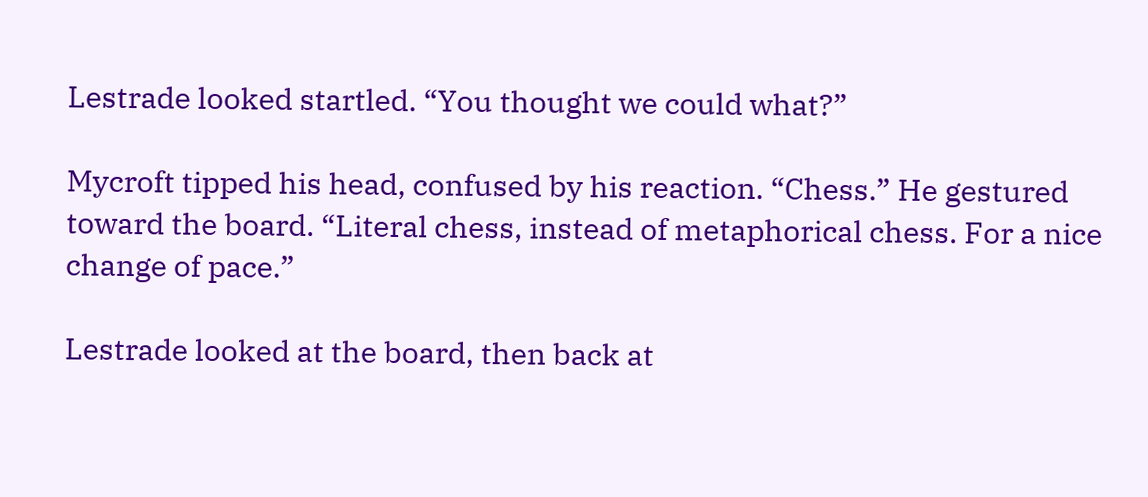Lestrade looked startled. “You thought we could what?”

Mycroft tipped his head, confused by his reaction. “Chess.” He gestured toward the board. “Literal chess, instead of metaphorical chess. For a nice change of pace.”

Lestrade looked at the board, then back at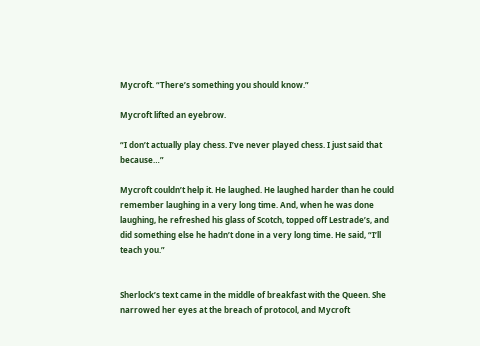Mycroft. “There’s something you should know.”

Mycroft lifted an eyebrow.

“I don’t actually play chess. I’ve never played chess. I just said that because…”

Mycroft couldn’t help it. He laughed. He laughed harder than he could remember laughing in a very long time. And, when he was done laughing, he refreshed his glass of Scotch, topped off Lestrade’s, and did something else he hadn’t done in a very long time. He said, “I’ll teach you.”


Sherlock’s text came in the middle of breakfast with the Queen. She narrowed her eyes at the breach of protocol, and Mycroft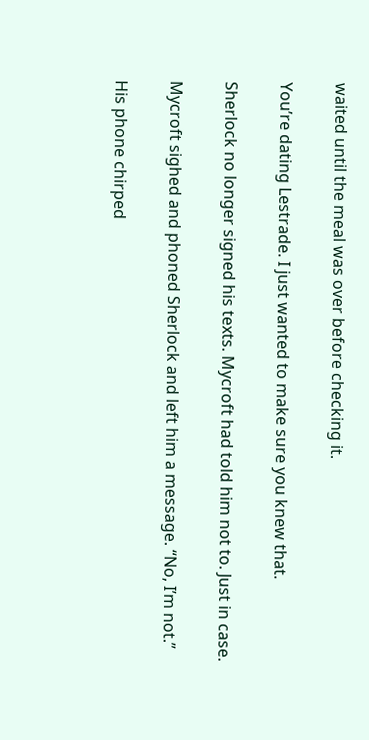waited until the meal was over before checking it.

You’re dating Lestrade. I just wanted to make sure you knew that.

Sherlock no longer signed his texts. Mycroft had told him not to. Just in case.

Mycroft sighed and phoned Sherlock and left him a message. “No, I’m not.”

His phone chirped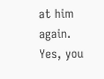at him again. Yes, you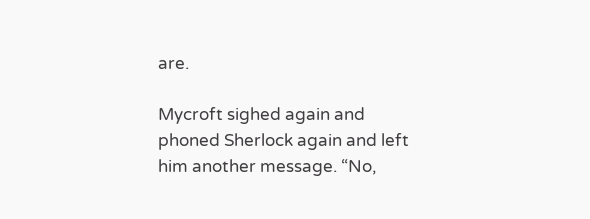are.

Mycroft sighed again and phoned Sherlock again and left him another message. “No,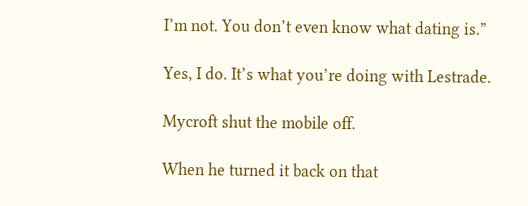I’m not. You don’t even know what dating is.”

Yes, I do. It’s what you’re doing with Lestrade.

Mycroft shut the mobile off.

When he turned it back on that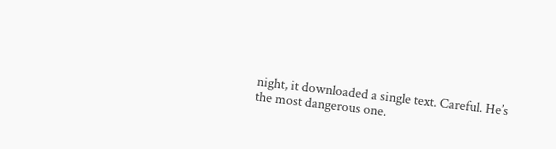night, it downloaded a single text. Careful. He’s the most dangerous one.